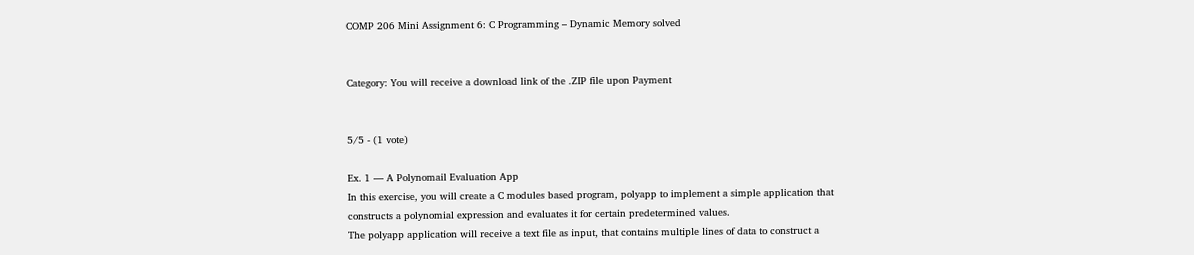COMP 206 Mini Assignment 6: C Programming – Dynamic Memory solved


Category: You will receive a download link of the .ZIP file upon Payment


5/5 - (1 vote)

Ex. 1 — A Polynomail Evaluation App
In this exercise, you will create a C modules based program, polyapp to implement a simple application that
constructs a polynomial expression and evaluates it for certain predetermined values.
The polyapp application will receive a text file as input, that contains multiple lines of data to construct a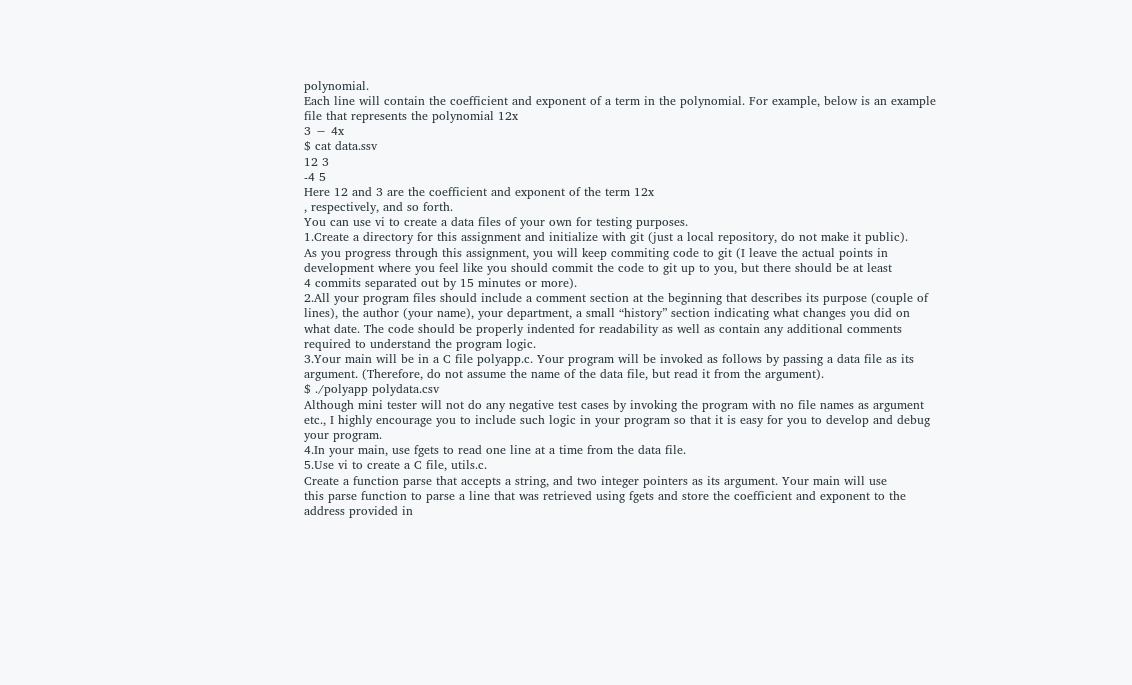polynomial.
Each line will contain the coefficient and exponent of a term in the polynomial. For example, below is an example
file that represents the polynomial 12x
3 − 4x
$ cat data.ssv
12 3
-4 5
Here 12 and 3 are the coefficient and exponent of the term 12x
, respectively, and so forth.
You can use vi to create a data files of your own for testing purposes.
1.Create a directory for this assignment and initialize with git (just a local repository, do not make it public).
As you progress through this assignment, you will keep commiting code to git (I leave the actual points in
development where you feel like you should commit the code to git up to you, but there should be at least
4 commits separated out by 15 minutes or more).
2.All your program files should include a comment section at the beginning that describes its purpose (couple of
lines), the author (your name), your department, a small “history” section indicating what changes you did on
what date. The code should be properly indented for readability as well as contain any additional comments
required to understand the program logic.
3.Your main will be in a C file polyapp.c. Your program will be invoked as follows by passing a data file as its
argument. (Therefore, do not assume the name of the data file, but read it from the argument).
$ ./polyapp polydata.csv
Although mini tester will not do any negative test cases by invoking the program with no file names as argument
etc., I highly encourage you to include such logic in your program so that it is easy for you to develop and debug
your program.
4.In your main, use fgets to read one line at a time from the data file.
5.Use vi to create a C file, utils.c.
Create a function parse that accepts a string, and two integer pointers as its argument. Your main will use
this parse function to parse a line that was retrieved using fgets and store the coefficient and exponent to the
address provided in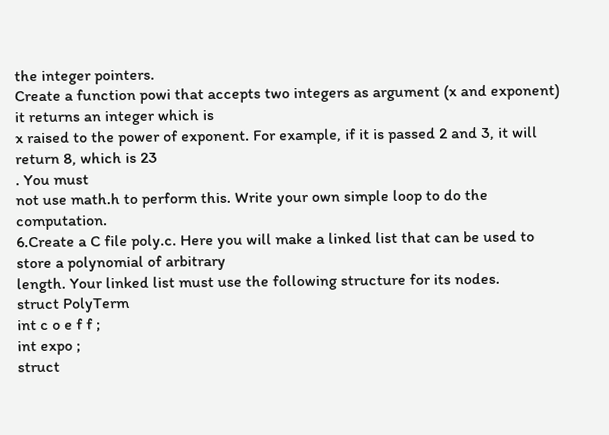the integer pointers.
Create a function powi that accepts two integers as argument (x and exponent) it returns an integer which is
x raised to the power of exponent. For example, if it is passed 2 and 3, it will return 8, which is 23
. You must
not use math.h to perform this. Write your own simple loop to do the computation.
6.Create a C file poly.c. Here you will make a linked list that can be used to store a polynomial of arbitrary
length. Your linked list must use the following structure for its nodes.
struct PolyTerm
int c o e f f ;
int expo ;
struct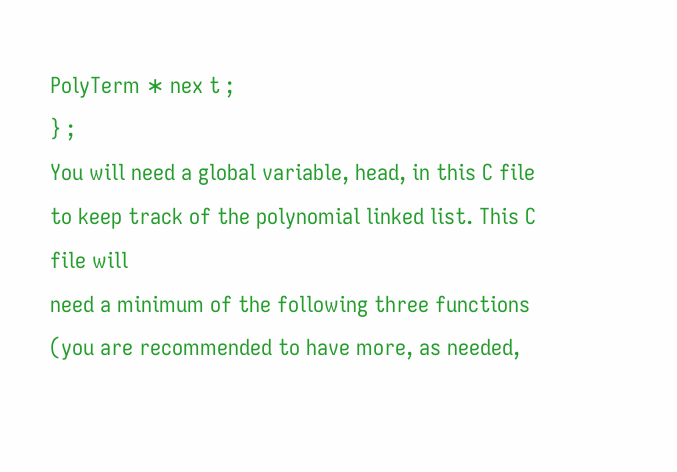PolyTerm ∗ nex t ;
} ;
You will need a global variable, head, in this C file to keep track of the polynomial linked list. This C file will
need a minimum of the following three functions (you are recommended to have more, as needed,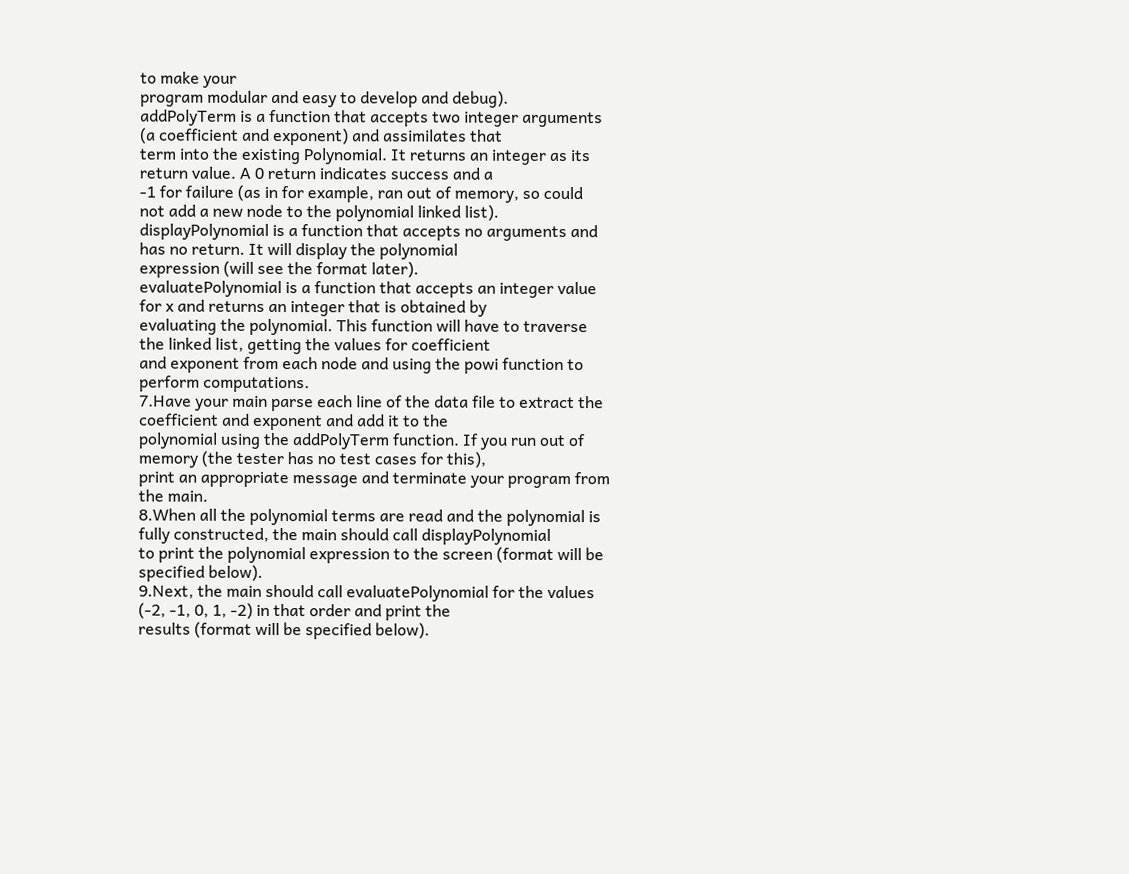to make your
program modular and easy to develop and debug).
addPolyTerm is a function that accepts two integer arguments (a coefficient and exponent) and assimilates that
term into the existing Polynomial. It returns an integer as its return value. A 0 return indicates success and a
-1 for failure (as in for example, ran out of memory, so could not add a new node to the polynomial linked list).
displayPolynomial is a function that accepts no arguments and has no return. It will display the polynomial
expression (will see the format later).
evaluatePolynomial is a function that accepts an integer value for x and returns an integer that is obtained by
evaluating the polynomial. This function will have to traverse the linked list, getting the values for coefficient
and exponent from each node and using the powi function to perform computations.
7.Have your main parse each line of the data file to extract the coefficient and exponent and add it to the
polynomial using the addPolyTerm function. If you run out of memory (the tester has no test cases for this),
print an appropriate message and terminate your program from the main.
8.When all the polynomial terms are read and the polynomial is fully constructed, the main should call displayPolynomial
to print the polynomial expression to the screen (format will be specified below).
9.Next, the main should call evaluatePolynomial for the values (-2, -1, 0, 1, -2) in that order and print the
results (format will be specified below).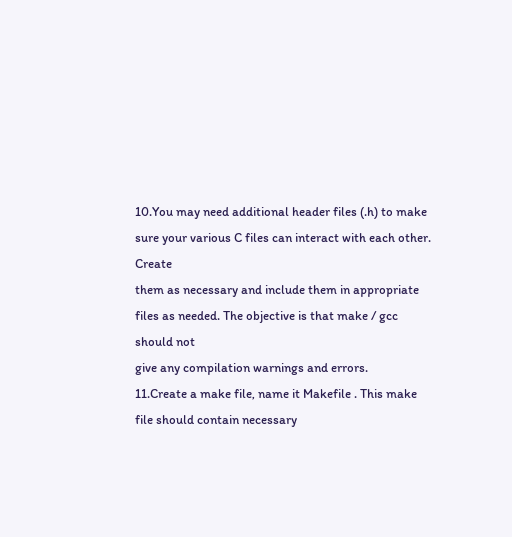10.You may need additional header files (.h) to make sure your various C files can interact with each other. Create
them as necessary and include them in appropriate files as needed. The objective is that make / gcc should not
give any compilation warnings and errors.
11.Create a make file, name it Makefile . This make file should contain necessary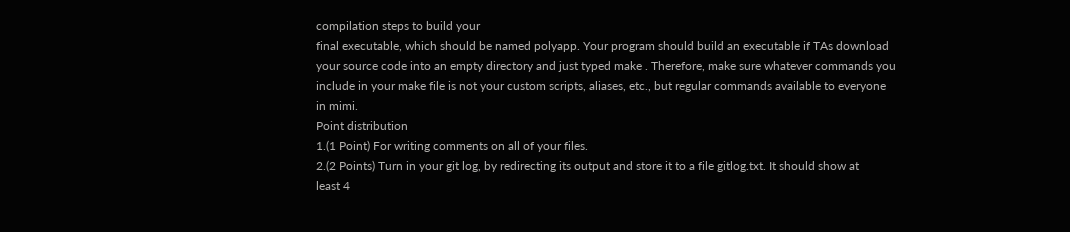compilation steps to build your
final executable, which should be named polyapp. Your program should build an executable if TAs download
your source code into an empty directory and just typed make . Therefore, make sure whatever commands you
include in your make file is not your custom scripts, aliases, etc., but regular commands available to everyone
in mimi.
Point distribution
1.(1 Point) For writing comments on all of your files.
2.(2 Points) Turn in your git log, by redirecting its output and store it to a file gitlog.txt. It should show at
least 4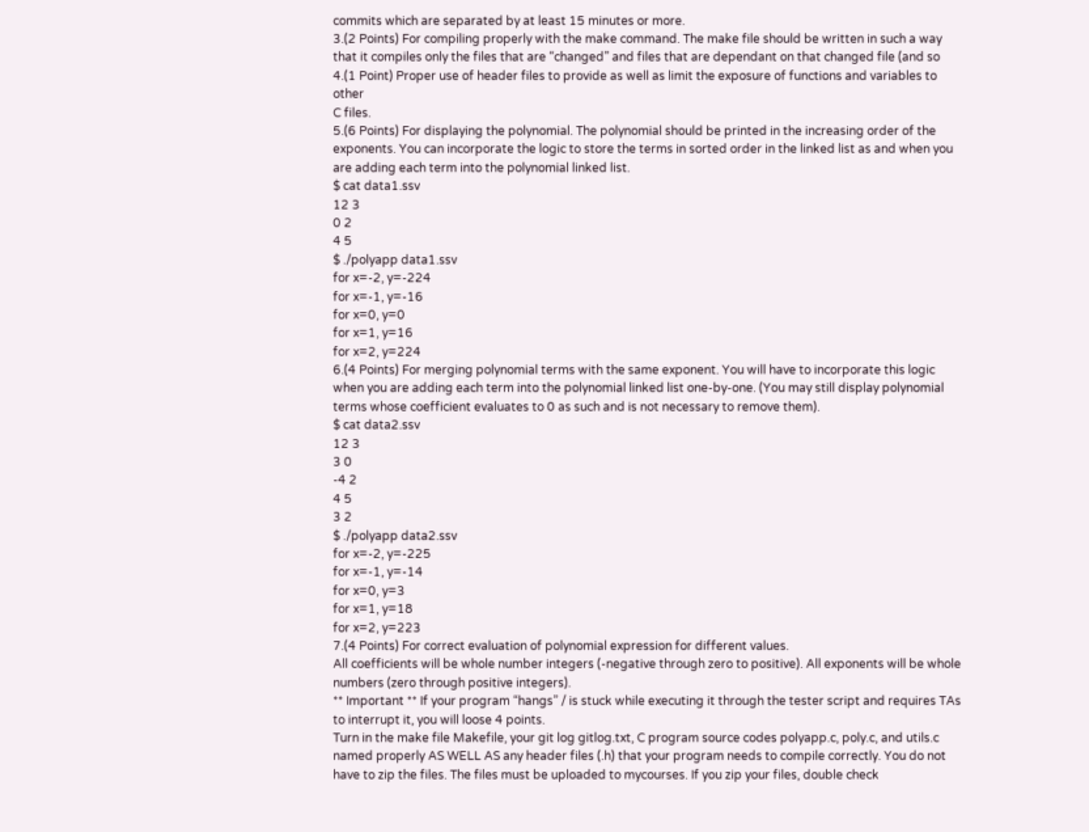commits which are separated by at least 15 minutes or more.
3.(2 Points) For compiling properly with the make command. The make file should be written in such a way
that it compiles only the files that are “changed” and files that are dependant on that changed file (and so
4.(1 Point) Proper use of header files to provide as well as limit the exposure of functions and variables to other
C files.
5.(6 Points) For displaying the polynomial. The polynomial should be printed in the increasing order of the
exponents. You can incorporate the logic to store the terms in sorted order in the linked list as and when you
are adding each term into the polynomial linked list.
$ cat data1.ssv
12 3
0 2
4 5
$ ./polyapp data1.ssv
for x=-2, y=-224
for x=-1, y=-16
for x=0, y=0
for x=1, y=16
for x=2, y=224
6.(4 Points) For merging polynomial terms with the same exponent. You will have to incorporate this logic
when you are adding each term into the polynomial linked list one-by-one. (You may still display polynomial
terms whose coefficient evaluates to 0 as such and is not necessary to remove them).
$ cat data2.ssv
12 3
3 0
-4 2
4 5
3 2
$ ./polyapp data2.ssv
for x=-2, y=-225
for x=-1, y=-14
for x=0, y=3
for x=1, y=18
for x=2, y=223
7.(4 Points) For correct evaluation of polynomial expression for different values.
All coefficients will be whole number integers (-negative through zero to positive). All exponents will be whole
numbers (zero through positive integers).
** Important ** If your program “hangs” / is stuck while executing it through the tester script and requires TAs
to interrupt it, you will loose 4 points.
Turn in the make file Makefile, your git log gitlog.txt, C program source codes polyapp.c, poly.c, and utils.c
named properly AS WELL AS any header files (.h) that your program needs to compile correctly. You do not
have to zip the files. The files must be uploaded to mycourses. If you zip your files, double check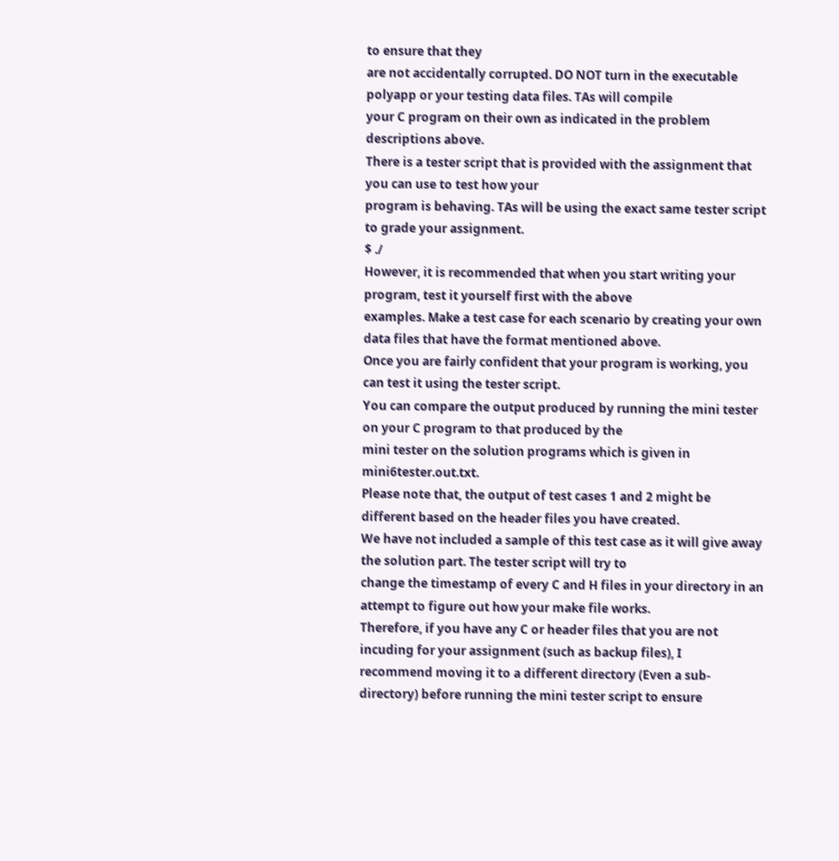to ensure that they
are not accidentally corrupted. DO NOT turn in the executable polyapp or your testing data files. TAs will compile
your C program on their own as indicated in the problem descriptions above.
There is a tester script that is provided with the assignment that you can use to test how your
program is behaving. TAs will be using the exact same tester script to grade your assignment.
$ ./
However, it is recommended that when you start writing your program, test it yourself first with the above
examples. Make a test case for each scenario by creating your own data files that have the format mentioned above.
Once you are fairly confident that your program is working, you can test it using the tester script.
You can compare the output produced by running the mini tester on your C program to that produced by the
mini tester on the solution programs which is given in mini6tester.out.txt.
Please note that, the output of test cases 1 and 2 might be different based on the header files you have created.
We have not included a sample of this test case as it will give away the solution part. The tester script will try to
change the timestamp of every C and H files in your directory in an attempt to figure out how your make file works.
Therefore, if you have any C or header files that you are not incuding for your assignment (such as backup files), I
recommend moving it to a different directory (Even a sub-directory) before running the mini tester script to ensure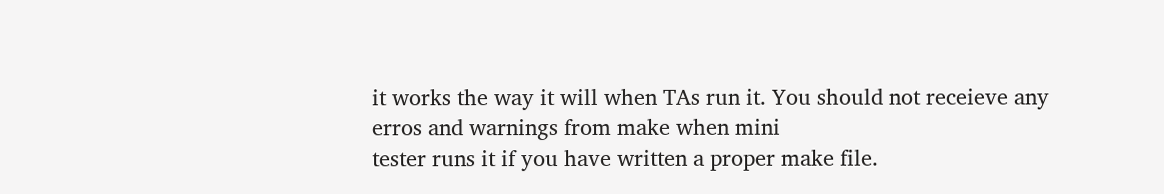it works the way it will when TAs run it. You should not receieve any erros and warnings from make when mini
tester runs it if you have written a proper make file.